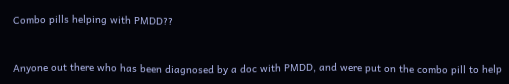Combo pills helping with PMDD??


Anyone out there who has been diagnosed by a doc with PMDD, and were put on the combo pill to help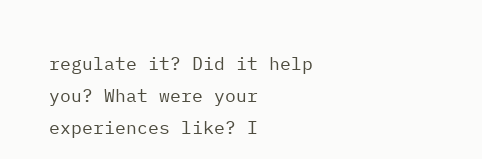regulate it? Did it help you? What were your experiences like? I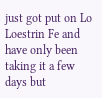just got put on Lo Loestrin Fe and have only been taking it a few days but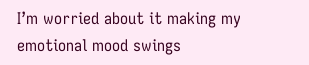I’m worried about it making my emotional mood swings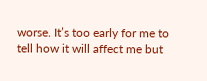worse. It’s too early for me to tell how it will affect me but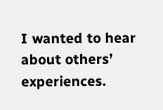I wanted to hear about others’ experiences.